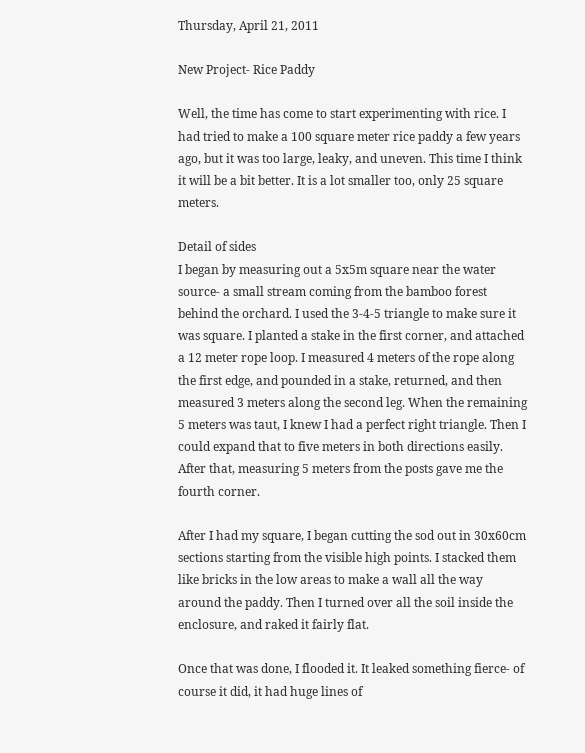Thursday, April 21, 2011

New Project- Rice Paddy

Well, the time has come to start experimenting with rice. I had tried to make a 100 square meter rice paddy a few years ago, but it was too large, leaky, and uneven. This time I think it will be a bit better. It is a lot smaller too, only 25 square meters.

Detail of sides
I began by measuring out a 5x5m square near the water source- a small stream coming from the bamboo forest behind the orchard. I used the 3-4-5 triangle to make sure it was square. I planted a stake in the first corner, and attached a 12 meter rope loop. I measured 4 meters of the rope along the first edge, and pounded in a stake, returned, and then measured 3 meters along the second leg. When the remaining 5 meters was taut, I knew I had a perfect right triangle. Then I could expand that to five meters in both directions easily. After that, measuring 5 meters from the posts gave me the fourth corner.

After I had my square, I began cutting the sod out in 30x60cm sections starting from the visible high points. I stacked them like bricks in the low areas to make a wall all the way around the paddy. Then I turned over all the soil inside the enclosure, and raked it fairly flat.

Once that was done, I flooded it. It leaked something fierce- of course it did, it had huge lines of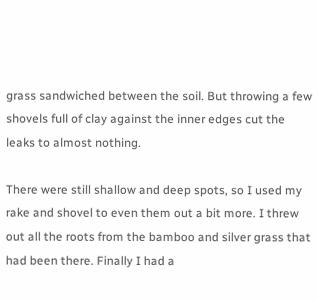grass sandwiched between the soil. But throwing a few shovels full of clay against the inner edges cut the leaks to almost nothing.

There were still shallow and deep spots, so I used my rake and shovel to even them out a bit more. I threw out all the roots from the bamboo and silver grass that had been there. Finally I had a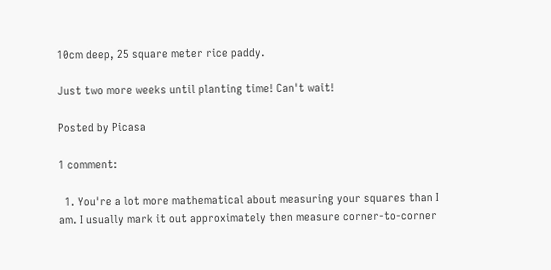10cm deep, 25 square meter rice paddy.

Just two more weeks until planting time! Can't wait!

Posted by Picasa

1 comment:

  1. You're a lot more mathematical about measuring your squares than I am. I usually mark it out approximately then measure corner-to-corner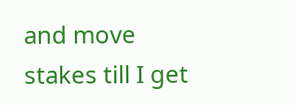and move stakes till I get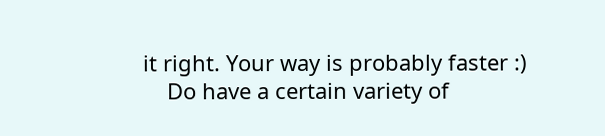it right. Your way is probably faster :)
    Do have a certain variety of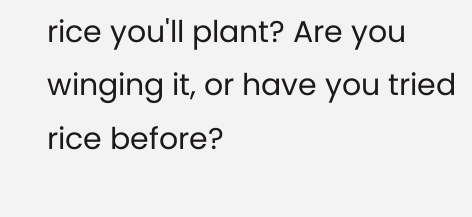rice you'll plant? Are you winging it, or have you tried rice before?